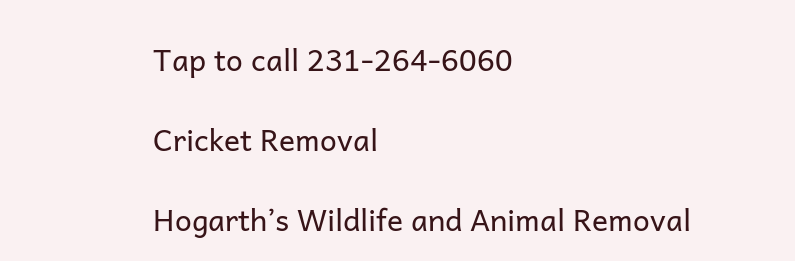Tap to call 231-264-6060

Cricket Removal

Hogarth’s Wildlife and Animal Removal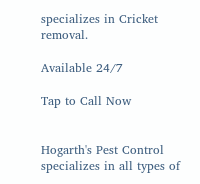specializes in Cricket removal.

Available 24/7

Tap to Call Now


Hogarth's Pest Control specializes in all types of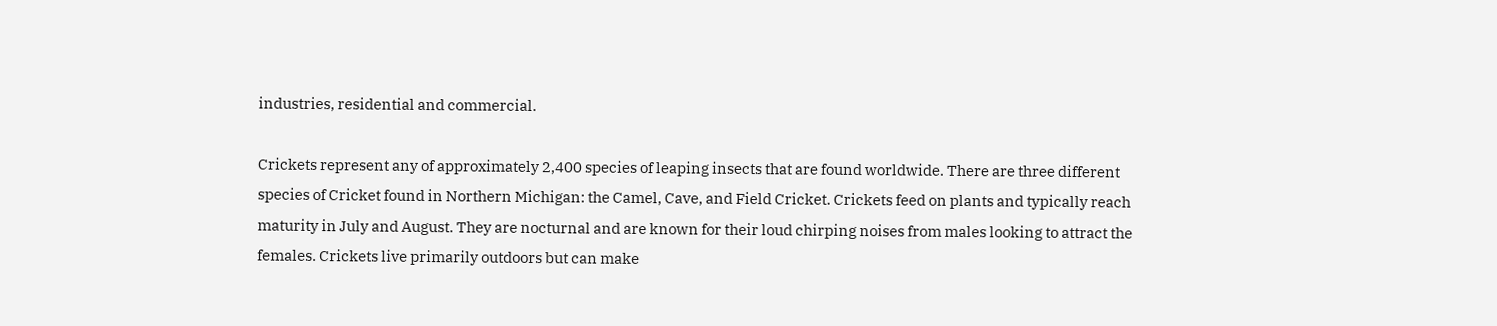industries, residential and commercial.

Crickets represent any of approximately 2,400 species of leaping insects that are found worldwide. There are three different species of Cricket found in Northern Michigan: the Camel, Cave, and Field Cricket. Crickets feed on plants and typically reach maturity in July and August. They are nocturnal and are known for their loud chirping noises from males looking to attract the females. Crickets live primarily outdoors but can make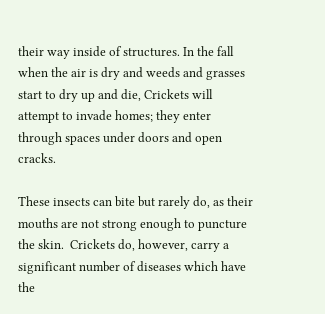their way inside of structures. In the fall when the air is dry and weeds and grasses start to dry up and die, Crickets will attempt to invade homes; they enter through spaces under doors and open cracks.

These insects can bite but rarely do, as their mouths are not strong enough to puncture the skin.  Crickets do, however, carry a significant number of diseases which have the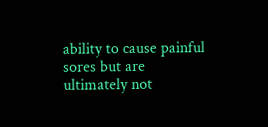ability to cause painful sores but are ultimately not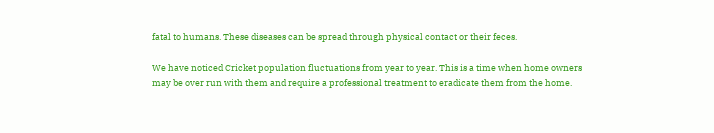fatal to humans. These diseases can be spread through physical contact or their feces.

We have noticed Cricket population fluctuations from year to year. This is a time when home owners may be over run with them and require a professional treatment to eradicate them from the home.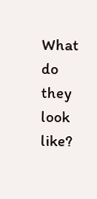What do they look like?